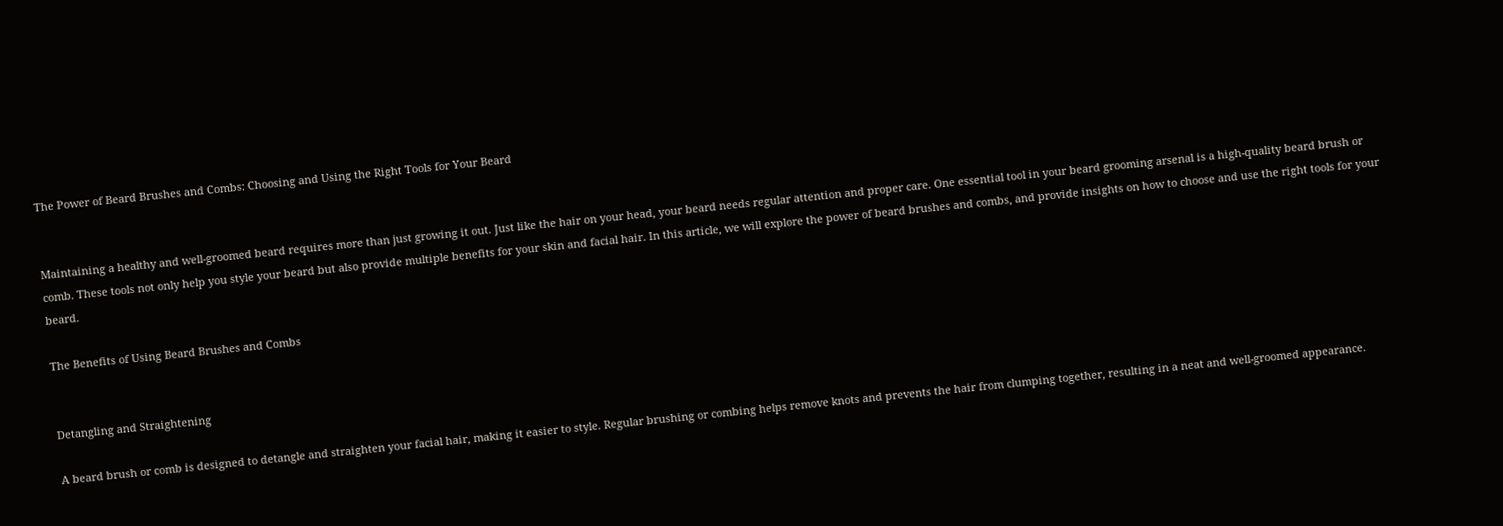The Power of Beard Brushes and Combs: Choosing and Using the Right Tools for Your Beard


Maintaining a healthy and well-groomed beard requires more than just growing it out. Just like the hair on your head, your beard needs regular attention and proper care. One essential tool in your beard grooming arsenal is a high-quality beard brush or comb. These tools not only help you style your beard but also provide multiple benefits for your skin and facial hair. In this article, we will explore the power of beard brushes and combs, and provide insights on how to choose and use the right tools for your beard.

The Benefits of Using Beard Brushes and Combs


Detangling and Straightening

A beard brush or comb is designed to detangle and straighten your facial hair, making it easier to style. Regular brushing or combing helps remove knots and prevents the hair from clumping together, resulting in a neat and well-groomed appearance.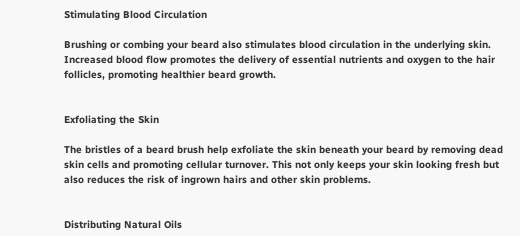Stimulating Blood Circulation

Brushing or combing your beard also stimulates blood circulation in the underlying skin. Increased blood flow promotes the delivery of essential nutrients and oxygen to the hair follicles, promoting healthier beard growth.


Exfoliating the Skin

The bristles of a beard brush help exfoliate the skin beneath your beard by removing dead skin cells and promoting cellular turnover. This not only keeps your skin looking fresh but also reduces the risk of ingrown hairs and other skin problems.


Distributing Natural Oils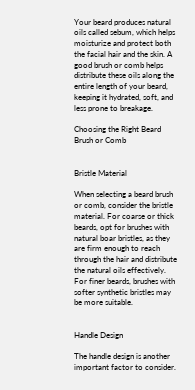Your beard produces natural oils called sebum, which helps moisturize and protect both the facial hair and the skin. A good brush or comb helps distribute these oils along the entire length of your beard, keeping it hydrated, soft, and less prone to breakage.

Choosing the Right Beard Brush or Comb


Bristle Material

When selecting a beard brush or comb, consider the bristle material. For coarse or thick beards, opt for brushes with natural boar bristles, as they are firm enough to reach through the hair and distribute the natural oils effectively. For finer beards, brushes with softer synthetic bristles may be more suitable.


Handle Design

The handle design is another important factor to consider.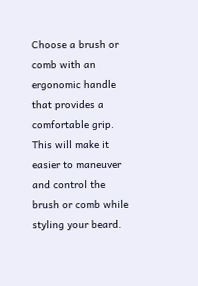Choose a brush or comb with an ergonomic handle that provides a comfortable grip. This will make it easier to maneuver and control the brush or comb while styling your beard.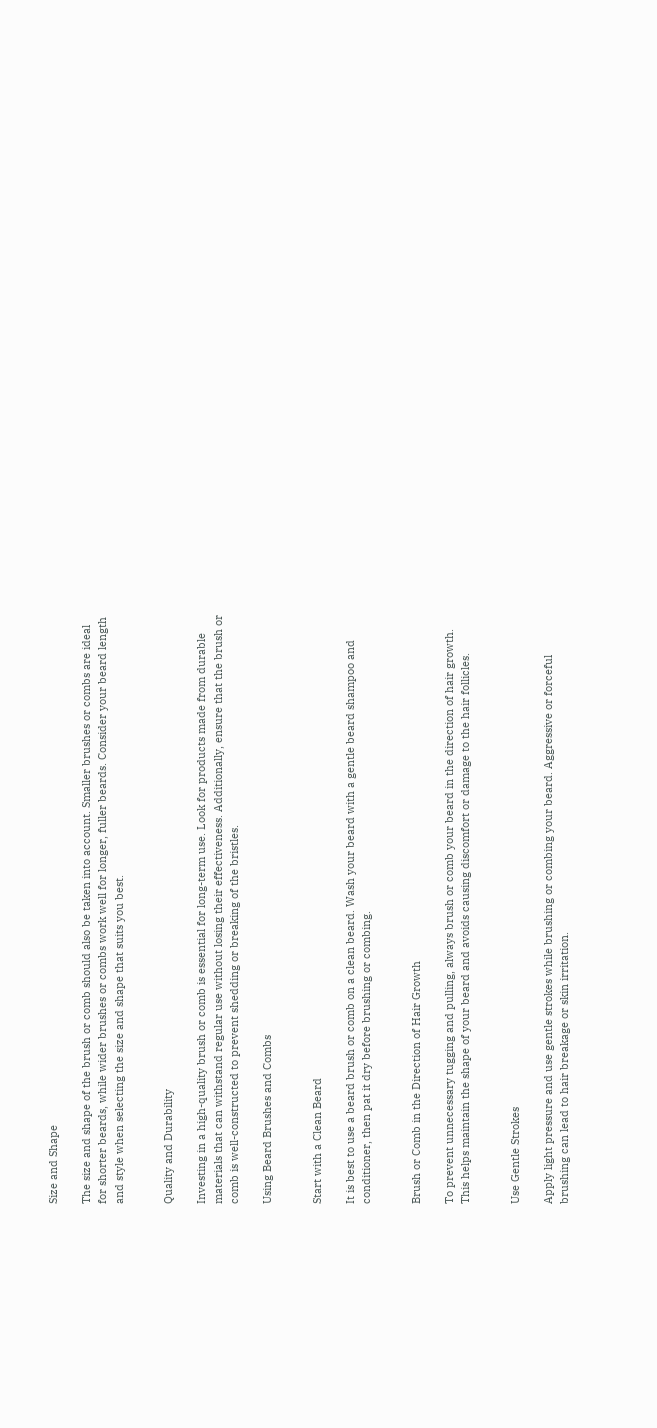Size and Shape

The size and shape of the brush or comb should also be taken into account. Smaller brushes or combs are ideal for shorter beards, while wider brushes or combs work well for longer, fuller beards. Consider your beard length and style when selecting the size and shape that suits you best.


Quality and Durability

Investing in a high-quality brush or comb is essential for long-term use. Look for products made from durable materials that can withstand regular use without losing their effectiveness. Additionally, ensure that the brush or comb is well-constructed to prevent shedding or breaking of the bristles.

Using Beard Brushes and Combs


Start with a Clean Beard

It is best to use a beard brush or comb on a clean beard. Wash your beard with a gentle beard shampoo and conditioner, then pat it dry before brushing or combing.


Brush or Comb in the Direction of Hair Growth

To prevent unnecessary tugging and pulling, always brush or comb your beard in the direction of hair growth. This helps maintain the shape of your beard and avoids causing discomfort or damage to the hair follicles.


Use Gentle Strokes

Apply light pressure and use gentle strokes while brushing or combing your beard. Aggressive or forceful brushing can lead to hair breakage or skin irritation.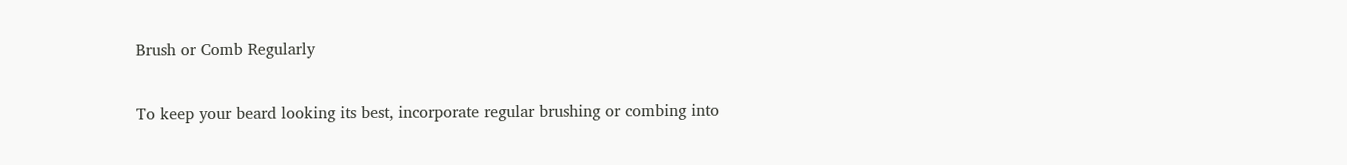Brush or Comb Regularly

To keep your beard looking its best, incorporate regular brushing or combing into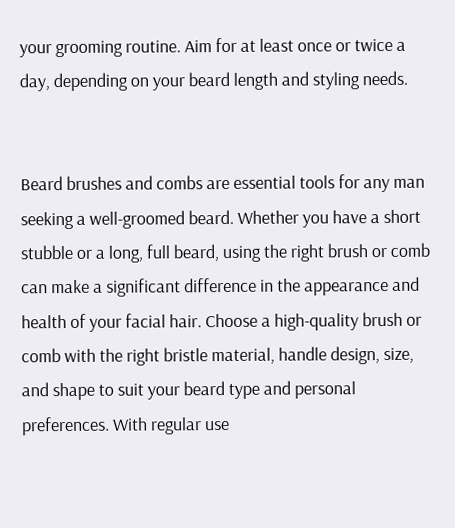your grooming routine. Aim for at least once or twice a day, depending on your beard length and styling needs.


Beard brushes and combs are essential tools for any man seeking a well-groomed beard. Whether you have a short stubble or a long, full beard, using the right brush or comb can make a significant difference in the appearance and health of your facial hair. Choose a high-quality brush or comb with the right bristle material, handle design, size, and shape to suit your beard type and personal preferences. With regular use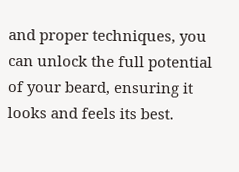and proper techniques, you can unlock the full potential of your beard, ensuring it looks and feels its best.